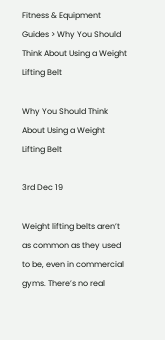Fitness & Equipment Guides > Why You Should Think About Using a Weight Lifting Belt

Why You Should Think About Using a Weight Lifting Belt

3rd Dec 19

Weight lifting belts aren’t as common as they used to be, even in commercial gyms. There’s no real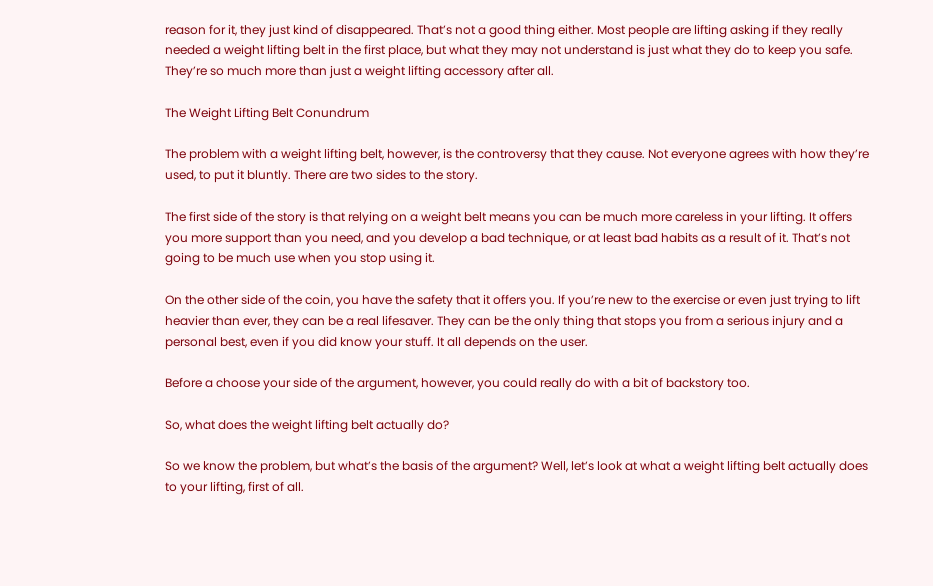reason for it, they just kind of disappeared. That’s not a good thing either. Most people are lifting asking if they really needed a weight lifting belt in the first place, but what they may not understand is just what they do to keep you safe. They’re so much more than just a weight lifting accessory after all.

The Weight Lifting Belt Conundrum

The problem with a weight lifting belt, however, is the controversy that they cause. Not everyone agrees with how they’re used, to put it bluntly. There are two sides to the story.

The first side of the story is that relying on a weight belt means you can be much more careless in your lifting. It offers you more support than you need, and you develop a bad technique, or at least bad habits as a result of it. That’s not going to be much use when you stop using it.

On the other side of the coin, you have the safety that it offers you. If you’re new to the exercise or even just trying to lift heavier than ever, they can be a real lifesaver. They can be the only thing that stops you from a serious injury and a personal best, even if you did know your stuff. It all depends on the user.

Before a choose your side of the argument, however, you could really do with a bit of backstory too.

So, what does the weight lifting belt actually do?

So we know the problem, but what’s the basis of the argument? Well, let’s look at what a weight lifting belt actually does to your lifting, first of all.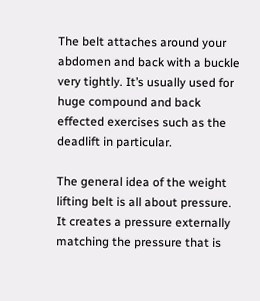The belt attaches around your abdomen and back with a buckle very tightly. It’s usually used for huge compound and back effected exercises such as the deadlift in particular.

The general idea of the weight lifting belt is all about pressure. It creates a pressure externally matching the pressure that is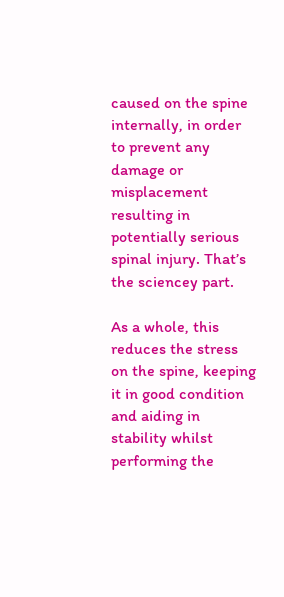caused on the spine internally, in order to prevent any damage or misplacement resulting in potentially serious spinal injury. That’s the sciencey part.

As a whole, this reduces the stress on the spine, keeping it in good condition and aiding in stability whilst performing the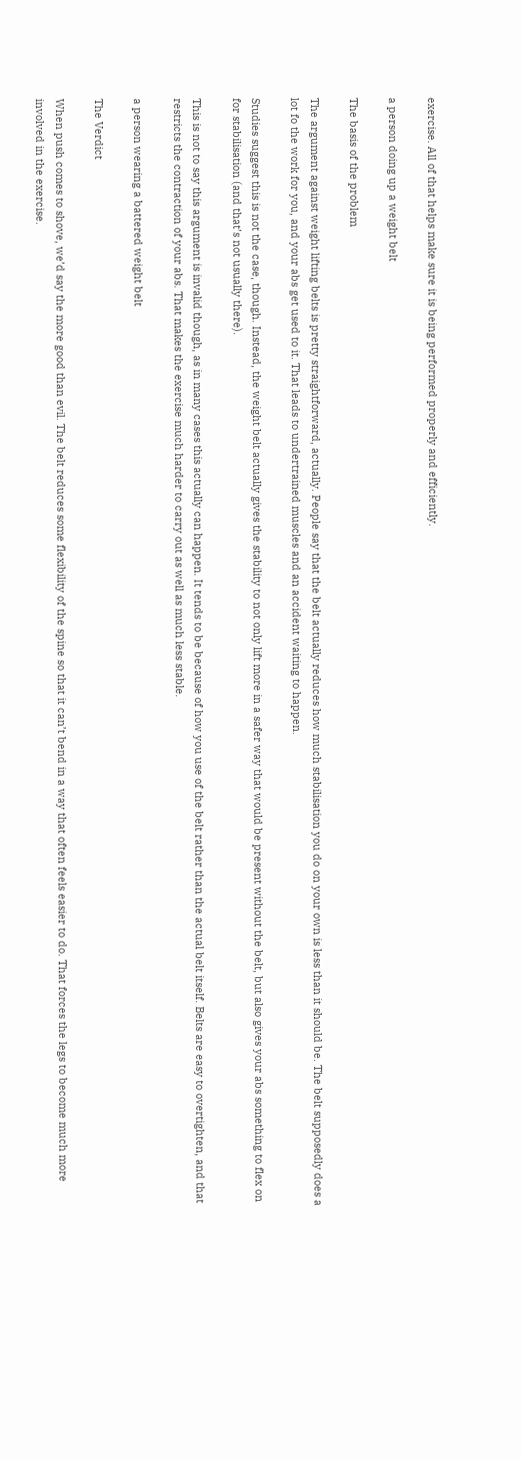exercise. All of that helps make sure it is being performed properly and efficiently.

a person doing up a weight belt

The basis of the problem

The argument against weight lifting belts is pretty straightforward, actually. People say that the belt actually reduces how much stabilisation you do on your own is less than it should be. The belt supposedly does a lot fo the work for you, and your abs get used to it. That leads to undertrained muscles and an accident waiting to happen.

Studies suggest this is not the case, though. Instead, the weight belt actually gives the stability to not only lift more in a safer way that would be present without the belt, but also gives your abs something to flex on for stabilisation (and that’s not usually there).

This is not to say this argument is invalid though, as in many cases this actually can happen. It tends to be because of how you use of the belt rather than the actual belt itself. Belts are easy to overtighten, and that restricts the contraction of your abs. That makes the exercise much harder to carry out as well as much less stable.

a person wearing a battered weight belt

The Verdict

When push comes to shove, we’d say the more good than evil. The belt reduces some flexibility of the spine so that it can’t bend in a way that often feels easier to do. That forces the legs to become much more involved in the exercise.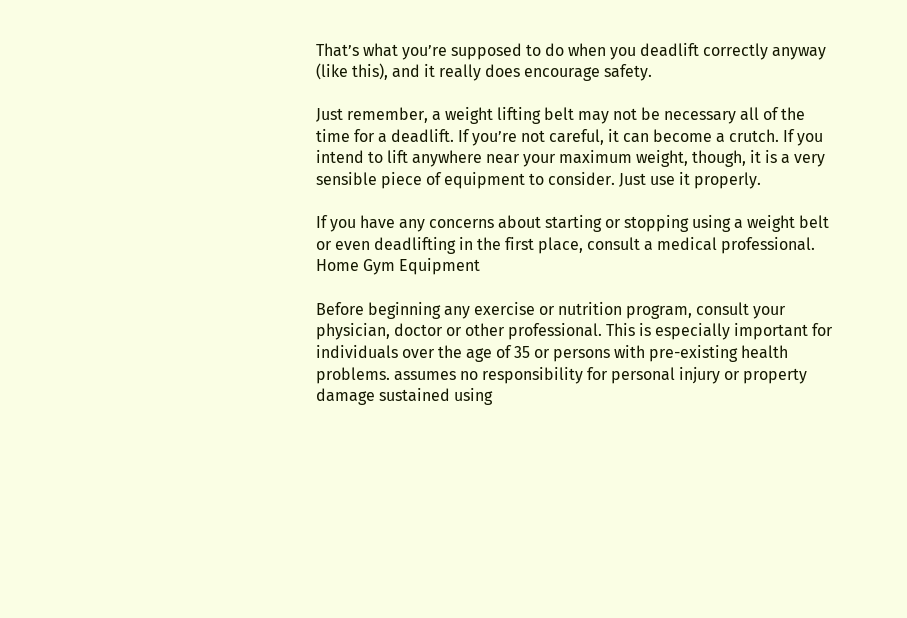That’s what you’re supposed to do when you deadlift correctly anyway (like this), and it really does encourage safety.

Just remember, a weight lifting belt may not be necessary all of the time for a deadlift. If you’re not careful, it can become a crutch. If you intend to lift anywhere near your maximum weight, though, it is a very sensible piece of equipment to consider. Just use it properly.

If you have any concerns about starting or stopping using a weight belt or even deadlifting in the first place, consult a medical professional. Home Gym Equipment

Before beginning any exercise or nutrition program, consult your physician, doctor or other professional. This is especially important for individuals over the age of 35 or persons with pre-existing health problems. assumes no responsibility for personal injury or property damage sustained using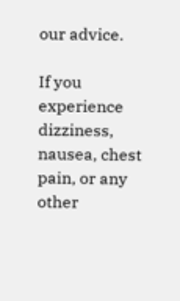our advice.

If you experience dizziness, nausea, chest pain, or any other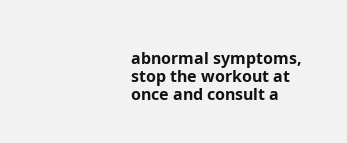abnormal symptoms, stop the workout at once and consult a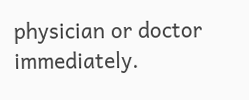physician or doctor immediately.